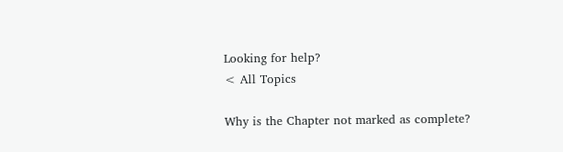Looking for help?
< All Topics

Why is the Chapter not marked as complete?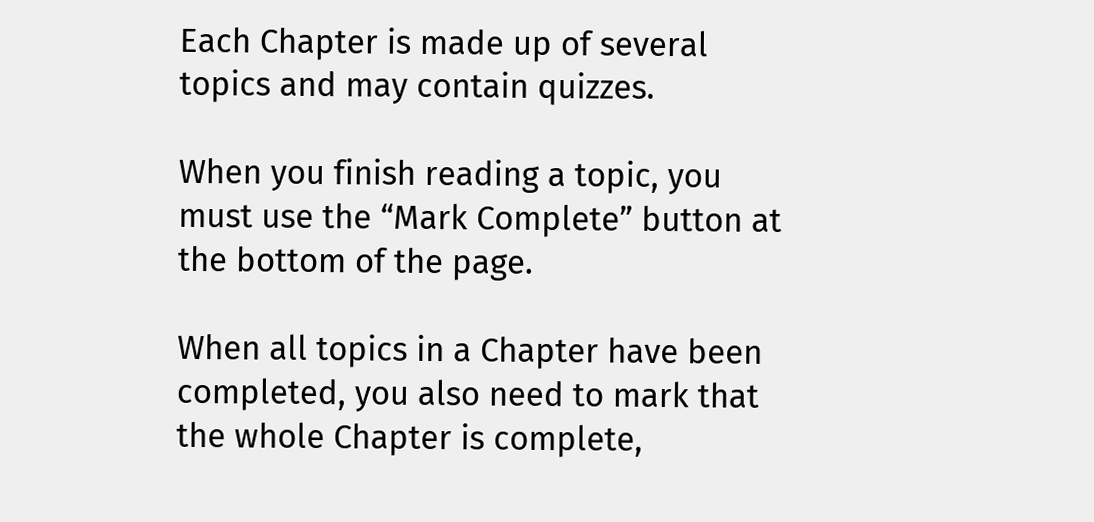Each Chapter is made up of several topics and may contain quizzes.

When you finish reading a topic, you must use the “Mark Complete” button at the bottom of the page.

When all topics in a Chapter have been completed, you also need to mark that the whole Chapter is complete,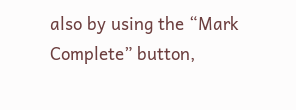also by using the “Mark Complete” button,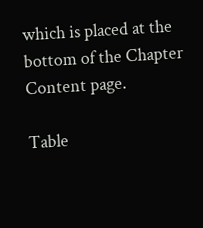which is placed at the bottom of the Chapter Content page.

Table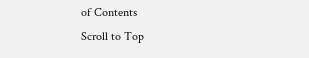of Contents
Scroll to Top